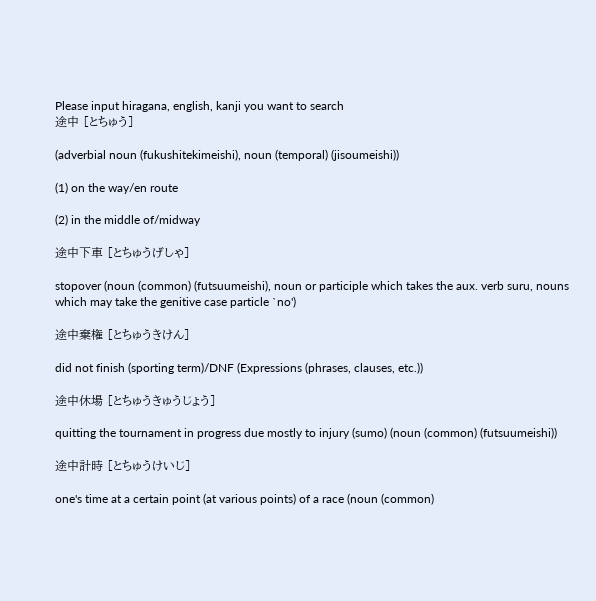Please input hiragana, english, kanji you want to search
途中 [とちゅう]

(adverbial noun (fukushitekimeishi), noun (temporal) (jisoumeishi))

(1) on the way/en route

(2) in the middle of/midway

途中下車 [とちゅうげしゃ]

stopover (noun (common) (futsuumeishi), noun or participle which takes the aux. verb suru, nouns which may take the genitive case particle `no')

途中棄権 [とちゅうきけん]

did not finish (sporting term)/DNF (Expressions (phrases, clauses, etc.))

途中休場 [とちゅうきゅうじょう]

quitting the tournament in progress due mostly to injury (sumo) (noun (common) (futsuumeishi))

途中計時 [とちゅうけいじ]

one's time at a certain point (at various points) of a race (noun (common)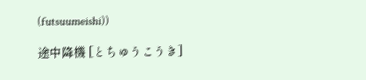(futsuumeishi))

途中降機 [とちゅうこうき]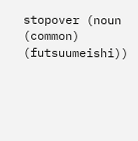stopover (noun (common) (futsuumeishi))